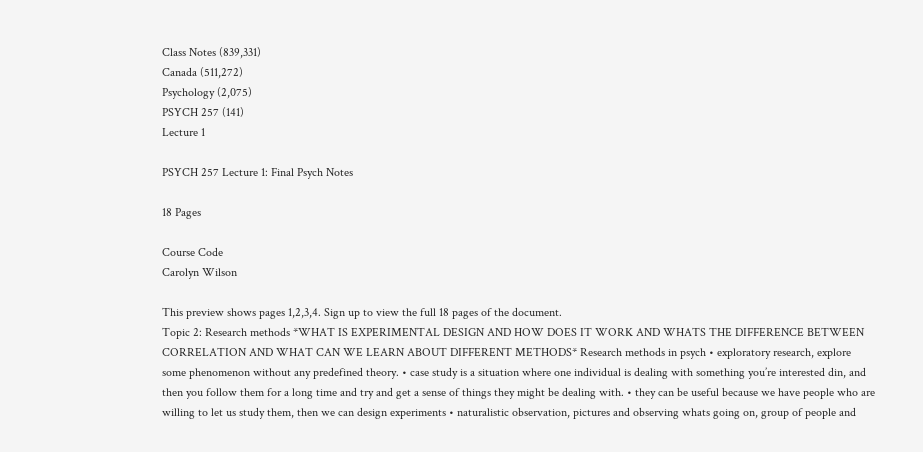Class Notes (839,331)
Canada (511,272)
Psychology (2,075)
PSYCH 257 (141)
Lecture 1

PSYCH 257 Lecture 1: Final Psych Notes

18 Pages

Course Code
Carolyn Wilson

This preview shows pages 1,2,3,4. Sign up to view the full 18 pages of the document.
Topic 2: Research methods *WHAT IS EXPERIMENTAL DESIGN AND HOW DOES IT WORK AND WHATS THE DIFFERENCE BETWEEN CORRELATION AND WHAT CAN WE LEARN ABOUT DIFFERENT METHODS* Research methods in psych • exploratory research, explore some phenomenon without any predefined theory. • case study is a situation where one individual is dealing with something you’re interested din, and then you follow them for a long time and try and get a sense of things they might be dealing with. • they can be useful because we have people who are willing to let us study them, then we can design experiments • naturalistic observation, pictures and observing whats going on, group of people and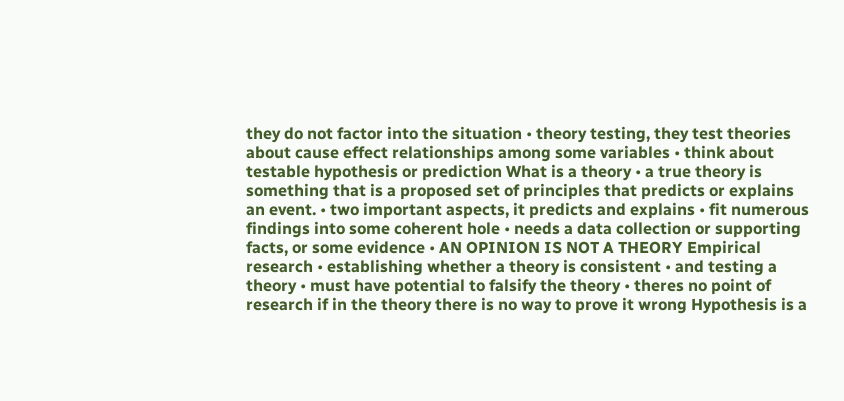they do not factor into the situation • theory testing, they test theories about cause effect relationships among some variables • think about testable hypothesis or prediction What is a theory • a true theory is something that is a proposed set of principles that predicts or explains an event. • two important aspects, it predicts and explains • fit numerous findings into some coherent hole • needs a data collection or supporting facts, or some evidence • AN OPINION IS NOT A THEORY Empirical research • establishing whether a theory is consistent • and testing a theory • must have potential to falsify the theory • theres no point of research if in the theory there is no way to prove it wrong Hypothesis is a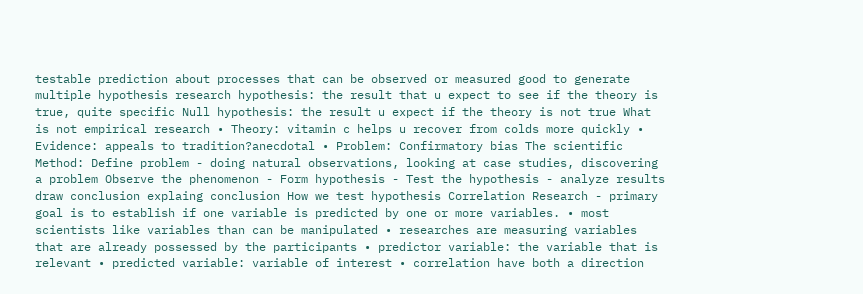testable prediction about processes that can be observed or measured good to generate multiple hypothesis research hypothesis: the result that u expect to see if the theory is true, quite specific Null hypothesis: the result u expect if the theory is not true What is not empirical research • Theory: vitamin c helps u recover from colds more quickly • Evidence: appeals to tradition?anecdotal • Problem: Confirmatory bias The scientific Method: Define problem - doing natural observations, looking at case studies, discovering a problem Observe the phenomenon - Form hypothesis - Test the hypothesis - analyze results draw conclusion explaing conclusion How we test hypothesis Correlation Research - primary goal is to establish if one variable is predicted by one or more variables. • most scientists like variables than can be manipulated • researches are measuring variables that are already possessed by the participants • predictor variable: the variable that is relevant • predicted variable: variable of interest • correlation have both a direction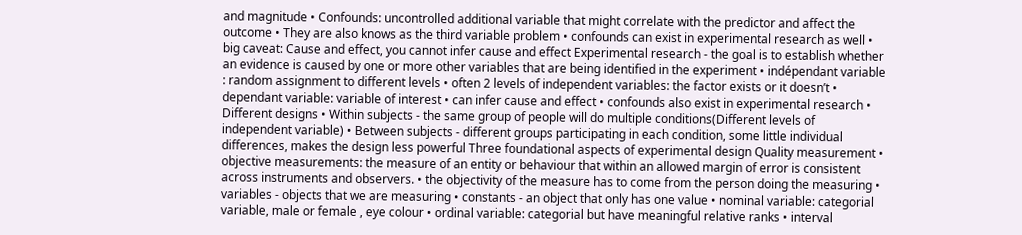and magnitude • Confounds: uncontrolled additional variable that might correlate with the predictor and affect the outcome • They are also knows as the third variable problem • confounds can exist in experimental research as well • big caveat: Cause and effect, you cannot infer cause and effect Experimental research - the goal is to establish whether an evidence is caused by one or more other variables that are being identified in the experiment • indépendant variable : random assignment to different levels • often 2 levels of independent variables: the factor exists or it doesn’t • dependant variable: variable of interest • can infer cause and effect • confounds also exist in experimental research • Different designs • Within subjects - the same group of people will do multiple conditions(Different levels of independent variable) • Between subjects - different groups participating in each condition, some little individual differences, makes the design less powerful Three foundational aspects of experimental design Quality measurement • objective measurements: the measure of an entity or behaviour that within an allowed margin of error is consistent across instruments and observers. • the objectivity of the measure has to come from the person doing the measuring • variables - objects that we are measuring • constants - an object that only has one value • nominal variable: categorial variable, male or female , eye colour • ordinal variable: categorial but have meaningful relative ranks • interval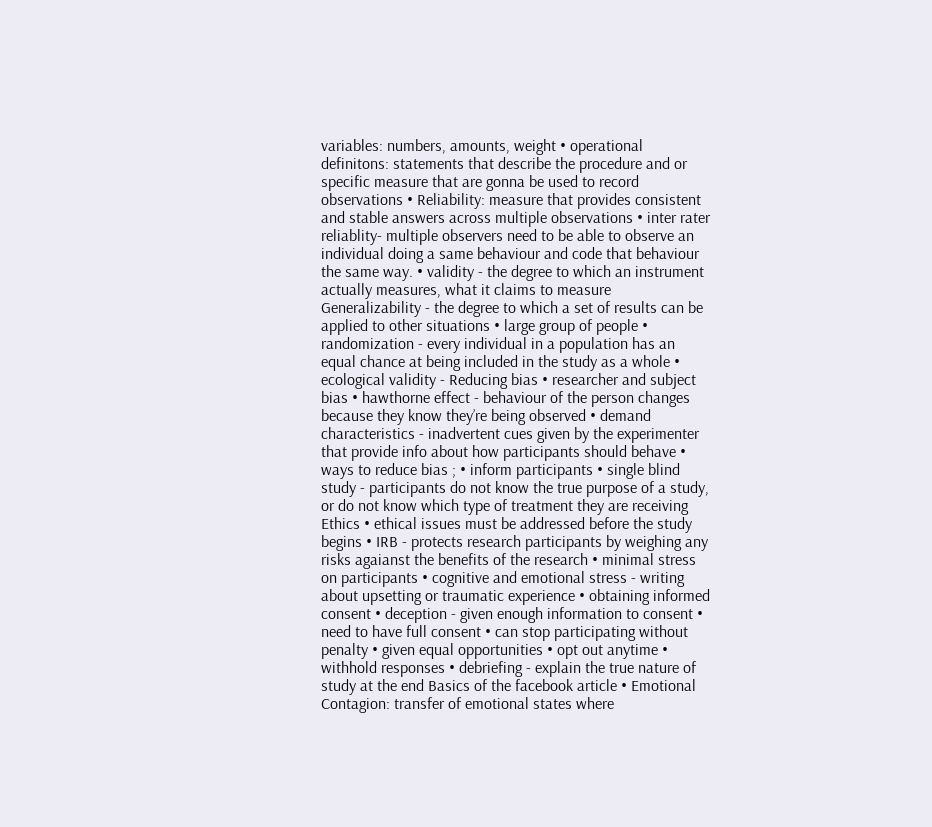variables: numbers, amounts, weight • operational definitons: statements that describe the procedure and or specific measure that are gonna be used to record observations • Reliability: measure that provides consistent and stable answers across multiple observations • inter rater reliablity- multiple observers need to be able to observe an individual doing a same behaviour and code that behaviour the same way. • validity - the degree to which an instrument actually measures, what it claims to measure Generalizability - the degree to which a set of results can be applied to other situations • large group of people • randomization - every individual in a population has an equal chance at being included in the study as a whole • ecological validity - Reducing bias • researcher and subject bias • hawthorne effect - behaviour of the person changes because they know they’re being observed • demand characteristics - inadvertent cues given by the experimenter that provide info about how participants should behave • ways to reduce bias ; • inform participants • single blind study - participants do not know the true purpose of a study, or do not know which type of treatment they are receiving Ethics • ethical issues must be addressed before the study begins • IRB - protects research participants by weighing any risks agaianst the benefits of the research • minimal stress on participants • cognitive and emotional stress - writing about upsetting or traumatic experience • obtaining informed consent • deception - given enough information to consent • need to have full consent • can stop participating without penalty • given equal opportunities • opt out anytime • withhold responses • debriefing - explain the true nature of study at the end Basics of the facebook article • Emotional Contagion: transfer of emotional states where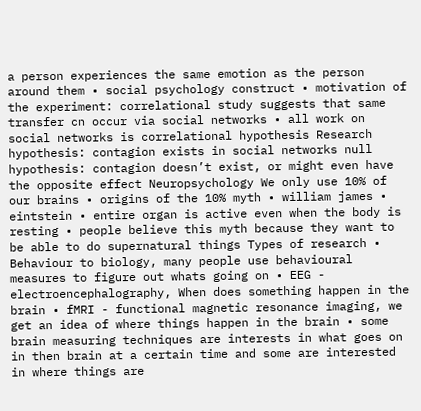a person experiences the same emotion as the person around them • social psychology construct • motivation of the experiment: correlational study suggests that same transfer cn occur via social networks • all work on social networks is correlational hypothesis Research hypothesis: contagion exists in social networks null hypothesis: contagion doesn’t exist, or might even have the opposite effect Neuropsychology We only use 10% of our brains • origins of the 10% myth • william james • eintstein • entire organ is active even when the body is resting • people believe this myth because they want to be able to do supernatural things Types of research • Behaviour to biology, many people use behavioural measures to figure out whats going on • EEG - electroencephalography, When does something happen in the brain • fMRI - functional magnetic resonance imaging, we get an idea of where things happen in the brain • some brain measuring techniques are interests in what goes on in then brain at a certain time and some are interested in where things are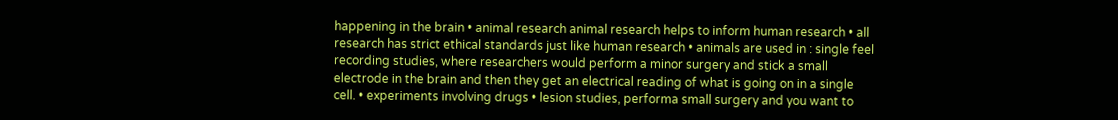happening in the brain • animal research animal research helps to inform human research • all research has strict ethical standards just like human research • animals are used in : single feel recording studies, where researchers would perform a minor surgery and stick a small electrode in the brain and then they get an electrical reading of what is going on in a single cell. • experiments involving drugs • lesion studies, performa small surgery and you want to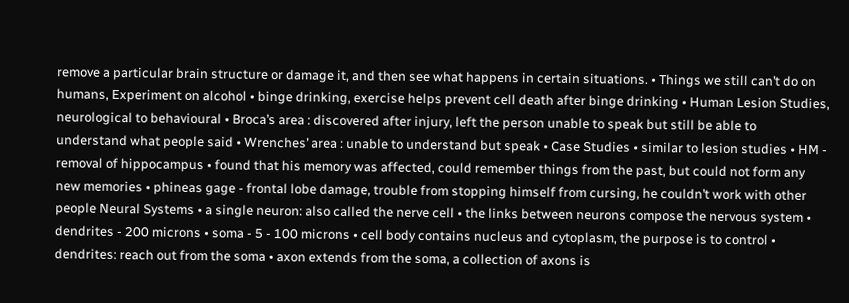remove a particular brain structure or damage it, and then see what happens in certain situations. • Things we still can’t do on humans, Experiment on alcohol • binge drinking, exercise helps prevent cell death after binge drinking • Human Lesion Studies, neurological to behavioural • Broca’s area : discovered after injury, left the person unable to speak but still be able to understand what people said • Wrenches’ area : unable to understand but speak • Case Studies • similar to lesion studies • HM - removal of hippocampus • found that his memory was affected, could remember things from the past, but could not form any new memories • phineas gage - frontal lobe damage, trouble from stopping himself from cursing, he couldn’t work with other people Neural Systems • a single neuron: also called the nerve cell • the links between neurons compose the nervous system • dendrites - 200 microns • soma - 5 - 100 microns • cell body contains nucleus and cytoplasm, the purpose is to control • dendrites: reach out from the soma • axon extends from the soma, a collection of axons is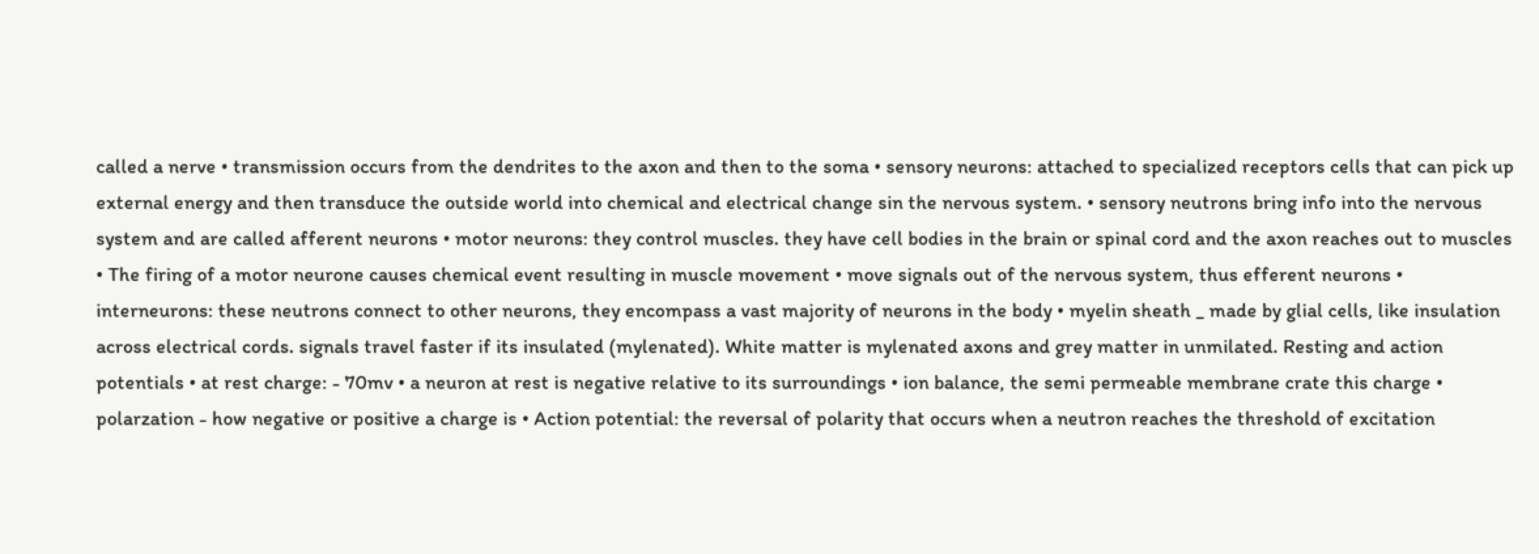called a nerve • transmission occurs from the dendrites to the axon and then to the soma • sensory neurons: attached to specialized receptors cells that can pick up external energy and then transduce the outside world into chemical and electrical change sin the nervous system. • sensory neutrons bring info into the nervous system and are called afferent neurons • motor neurons: they control muscles. they have cell bodies in the brain or spinal cord and the axon reaches out to muscles • The firing of a motor neurone causes chemical event resulting in muscle movement • move signals out of the nervous system, thus efferent neurons • interneurons: these neutrons connect to other neurons, they encompass a vast majority of neurons in the body • myelin sheath _ made by glial cells, like insulation across electrical cords. signals travel faster if its insulated (mylenated). White matter is mylenated axons and grey matter in unmilated. Resting and action potentials • at rest charge: - 70mv • a neuron at rest is negative relative to its surroundings • ion balance, the semi permeable membrane crate this charge • polarzation - how negative or positive a charge is • Action potential: the reversal of polarity that occurs when a neutron reaches the threshold of excitation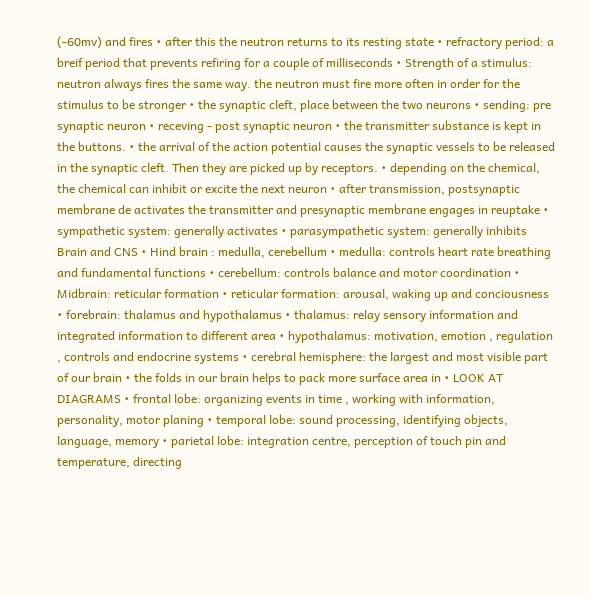(-60mv) and fires • after this the neutron returns to its resting state • refractory period: a breif period that prevents refiring for a couple of milliseconds • Strength of a stimulus: neutron always fires the same way. the neutron must fire more often in order for the stimulus to be stronger • the synaptic cleft, place between the two neurons • sending: pre synaptic neuron • receving - post synaptic neuron • the transmitter substance is kept in the buttons. • the arrival of the action potential causes the synaptic vessels to be released in the synaptic cleft. Then they are picked up by receptors. • depending on the chemical, the chemical can inhibit or excite the next neuron • after transmission, postsynaptic membrane de activates the transmitter and presynaptic membrane engages in reuptake • sympathetic system: generally activates • parasympathetic system: generally inhibits Brain and CNS • Hind brain : medulla, cerebellum • medulla: controls heart rate breathing and fundamental functions • cerebellum: controls balance and motor coordination • Midbrain: reticular formation • reticular formation: arousal, waking up and conciousness • forebrain: thalamus and hypothalamus • thalamus: relay sensory information and integrated information to different area • hypothalamus: motivation, emotion , regulation , controls and endocrine systems • cerebral hemisphere: the largest and most visible part of our brain • the folds in our brain helps to pack more surface area in • LOOK AT DIAGRAMS • frontal lobe: organizing events in time , working with information, personality, motor planing • temporal lobe: sound processing, identifying objects, language, memory • parietal lobe: integration centre, perception of touch pin and temperature, directing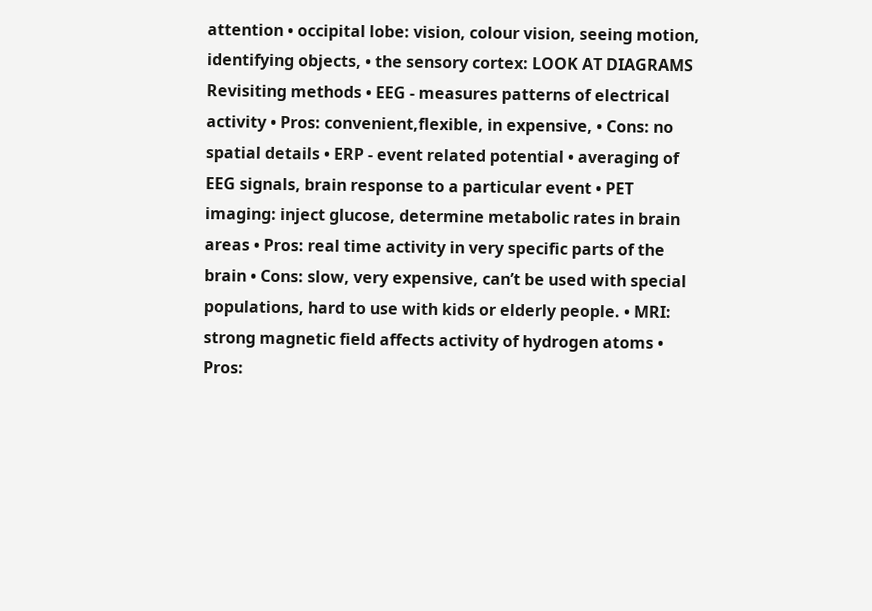attention • occipital lobe: vision, colour vision, seeing motion, identifying objects, • the sensory cortex: LOOK AT DIAGRAMS Revisiting methods • EEG - measures patterns of electrical activity • Pros: convenient,flexible, in expensive, • Cons: no spatial details • ERP - event related potential • averaging of EEG signals, brain response to a particular event • PET imaging: inject glucose, determine metabolic rates in brain areas • Pros: real time activity in very specific parts of the brain • Cons: slow, very expensive, can’t be used with special populations, hard to use with kids or elderly people. • MRI: strong magnetic field affects activity of hydrogen atoms • Pros: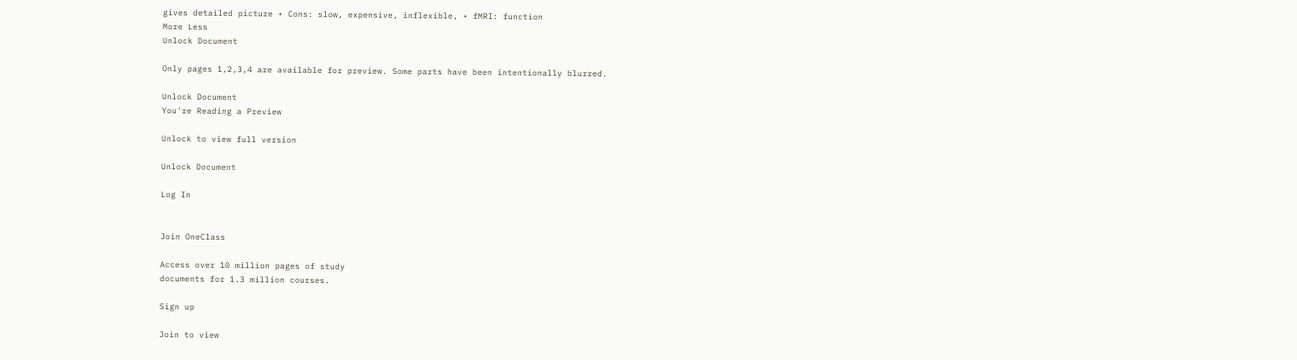gives detailed picture • Cons: slow, expensive, inflexible, • fMRI: function
More Less
Unlock Document

Only pages 1,2,3,4 are available for preview. Some parts have been intentionally blurred.

Unlock Document
You're Reading a Preview

Unlock to view full version

Unlock Document

Log In


Join OneClass

Access over 10 million pages of study
documents for 1.3 million courses.

Sign up

Join to view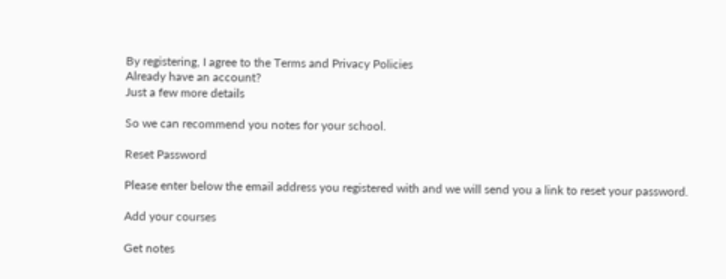By registering, I agree to the Terms and Privacy Policies
Already have an account?
Just a few more details

So we can recommend you notes for your school.

Reset Password

Please enter below the email address you registered with and we will send you a link to reset your password.

Add your courses

Get notes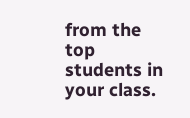from the top students in your class.